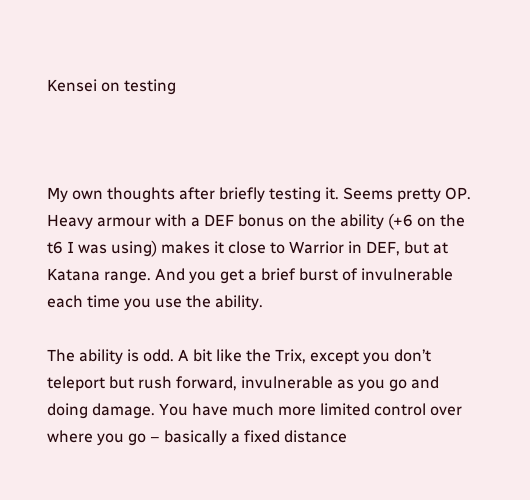Kensei on testing



My own thoughts after briefly testing it. Seems pretty OP. Heavy armour with a DEF bonus on the ability (+6 on the t6 I was using) makes it close to Warrior in DEF, but at Katana range. And you get a brief burst of invulnerable each time you use the ability.

The ability is odd. A bit like the Trix, except you don’t teleport but rush forward, invulnerable as you go and doing damage. You have much more limited control over where you go – basically a fixed distance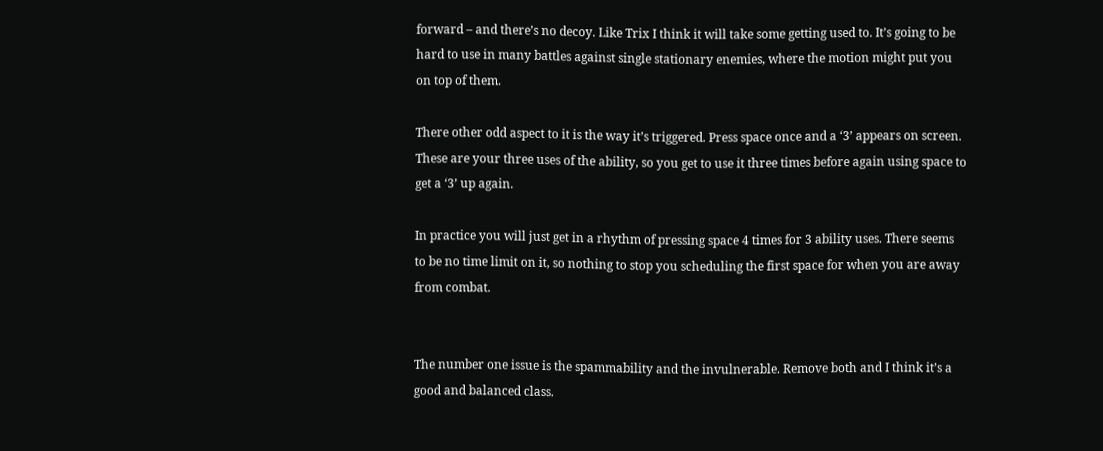forward – and there’s no decoy. Like Trix I think it will take some getting used to. It’s going to be hard to use in many battles against single stationary enemies, where the motion might put you on top of them.

There other odd aspect to it is the way it’s triggered. Press space once and a ‘3’ appears on screen. These are your three uses of the ability, so you get to use it three times before again using space to get a ‘3’ up again.

In practice you will just get in a rhythm of pressing space 4 times for 3 ability uses. There seems to be no time limit on it, so nothing to stop you scheduling the first space for when you are away from combat.


The number one issue is the spammability and the invulnerable. Remove both and I think it’s a good and balanced class.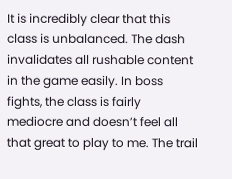It is incredibly clear that this class is unbalanced. The dash invalidates all rushable content in the game easily. In boss fights, the class is fairly mediocre and doesn’t feel all that great to play to me. The trail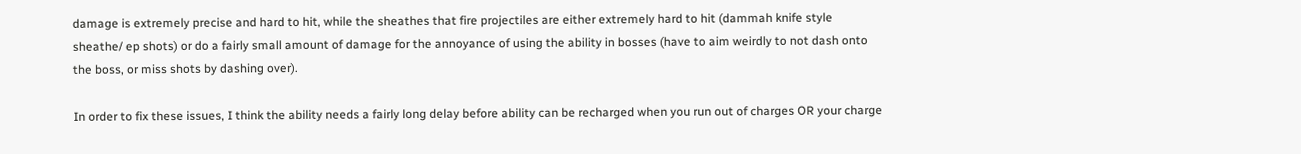damage is extremely precise and hard to hit, while the sheathes that fire projectiles are either extremely hard to hit (dammah knife style sheathe/ ep shots) or do a fairly small amount of damage for the annoyance of using the ability in bosses (have to aim weirdly to not dash onto the boss, or miss shots by dashing over).

In order to fix these issues, I think the ability needs a fairly long delay before ability can be recharged when you run out of charges OR your charge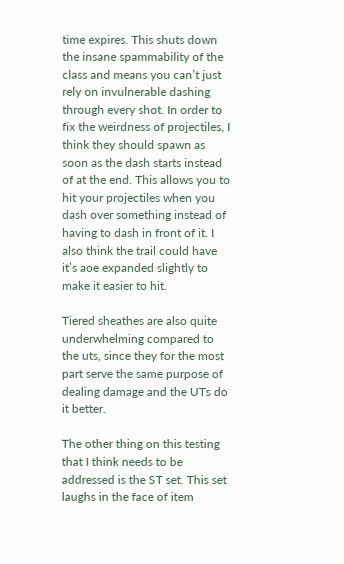time expires. This shuts down the insane spammability of the class and means you can’t just rely on invulnerable dashing through every shot. In order to fix the weirdness of projectiles, I think they should spawn as soon as the dash starts instead of at the end. This allows you to hit your projectiles when you dash over something instead of having to dash in front of it. I also think the trail could have it’s aoe expanded slightly to make it easier to hit.

Tiered sheathes are also quite underwhelming compared to the uts, since they for the most part serve the same purpose of dealing damage and the UTs do it better.

The other thing on this testing that I think needs to be addressed is the ST set. This set laughs in the face of item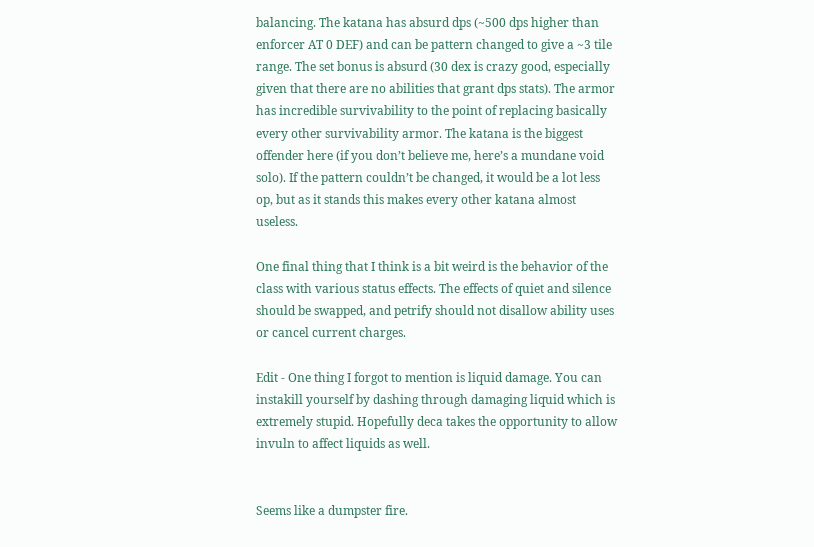balancing. The katana has absurd dps (~500 dps higher than enforcer AT 0 DEF) and can be pattern changed to give a ~3 tile range. The set bonus is absurd (30 dex is crazy good, especially given that there are no abilities that grant dps stats). The armor has incredible survivability to the point of replacing basically every other survivability armor. The katana is the biggest offender here (if you don’t believe me, here’s a mundane void solo). If the pattern couldn’t be changed, it would be a lot less op, but as it stands this makes every other katana almost useless.

One final thing that I think is a bit weird is the behavior of the class with various status effects. The effects of quiet and silence should be swapped, and petrify should not disallow ability uses or cancel current charges.

Edit - One thing I forgot to mention is liquid damage. You can instakill yourself by dashing through damaging liquid which is extremely stupid. Hopefully deca takes the opportunity to allow invuln to affect liquids as well.


Seems like a dumpster fire.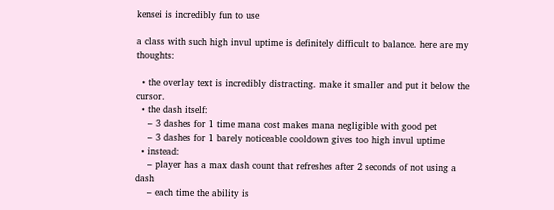kensei is incredibly fun to use

a class with such high invul uptime is definitely difficult to balance. here are my thoughts:

  • the overlay text is incredibly distracting. make it smaller and put it below the cursor.
  • the dash itself:
    – 3 dashes for 1 time mana cost makes mana negligible with good pet
    – 3 dashes for 1 barely noticeable cooldown gives too high invul uptime
  • instead:
    – player has a max dash count that refreshes after 2 seconds of not using a dash
    – each time the ability is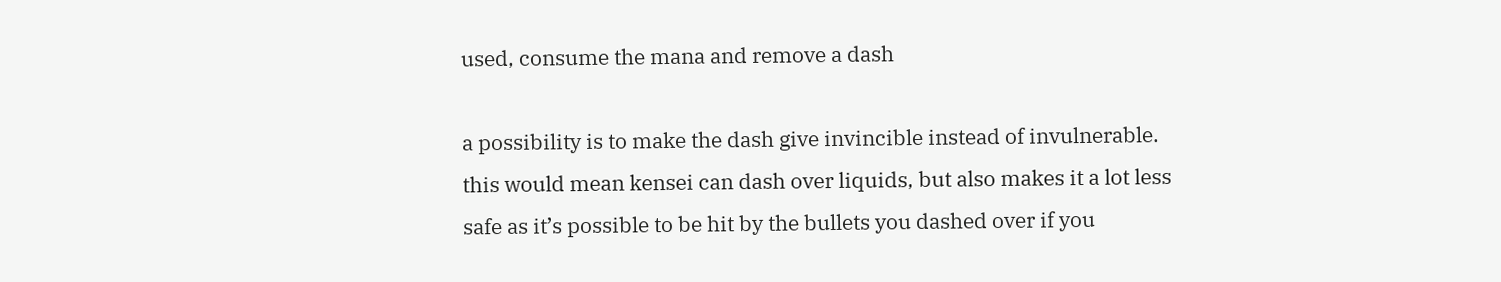used, consume the mana and remove a dash

a possibility is to make the dash give invincible instead of invulnerable. this would mean kensei can dash over liquids, but also makes it a lot less safe as it’s possible to be hit by the bullets you dashed over if you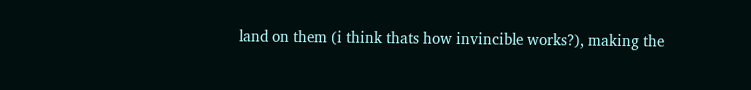land on them (i think thats how invincible works?), making the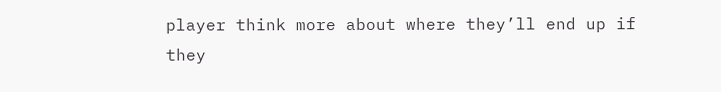player think more about where they’ll end up if they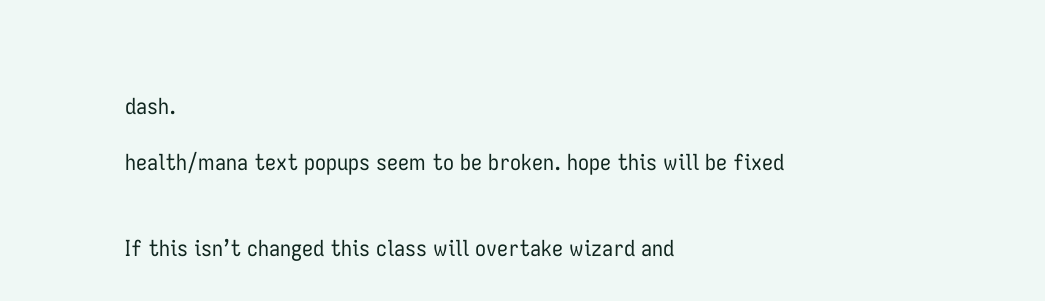dash.

health/mana text popups seem to be broken. hope this will be fixed


If this isn’t changed this class will overtake wizard and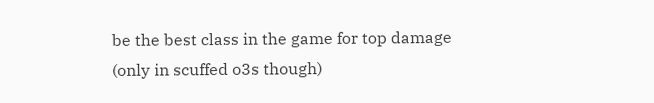be the best class in the game for top damage (only in scuffed o3s though)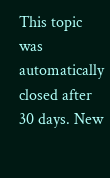This topic was automatically closed after 30 days. New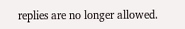replies are no longer allowed.